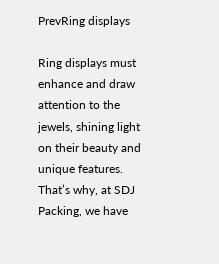PrevRing displays

Ring displays must enhance and draw attention to the jewels, shining light on their beauty and unique features. That’s why, at SDJ Packing, we have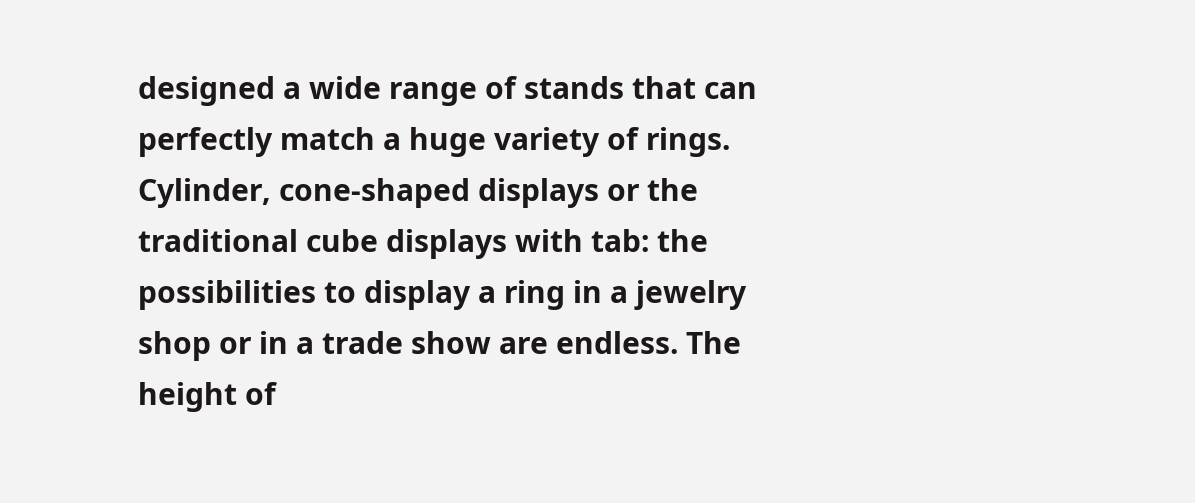designed a wide range of stands that can perfectly match a huge variety of rings. Cylinder, cone-shaped displays or the traditional cube displays with tab: the possibilities to display a ring in a jewelry shop or in a trade show are endless. The height of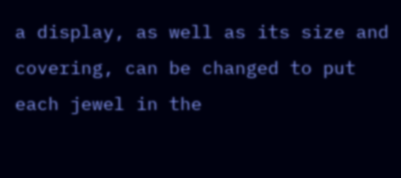a display, as well as its size and covering, can be changed to put each jewel in the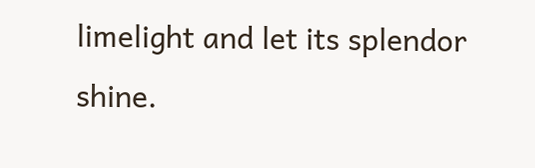limelight and let its splendor shine.